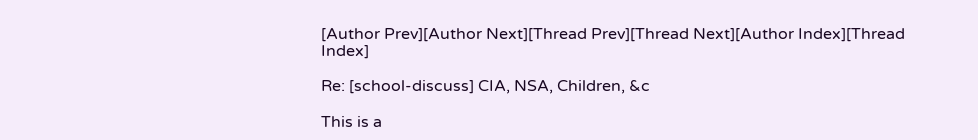[Author Prev][Author Next][Thread Prev][Thread Next][Author Index][Thread Index]

Re: [school-discuss] CIA, NSA, Children, &c

This is a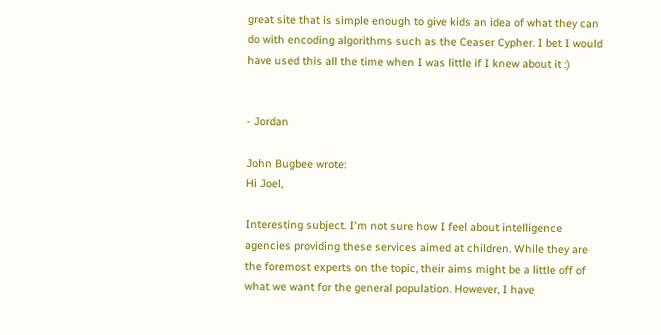great site that is simple enough to give kids an idea of what they can do with encoding algorithms such as the Ceaser Cypher. I bet I would have used this all the time when I was little if I knew about it :)


- Jordan

John Bugbee wrote:
Hi Joel,

Interesting subject. I'm not sure how I feel about intelligence
agencies providing these services aimed at children. While they are
the foremost experts on the topic, their aims might be a little off of
what we want for the general population. However, I have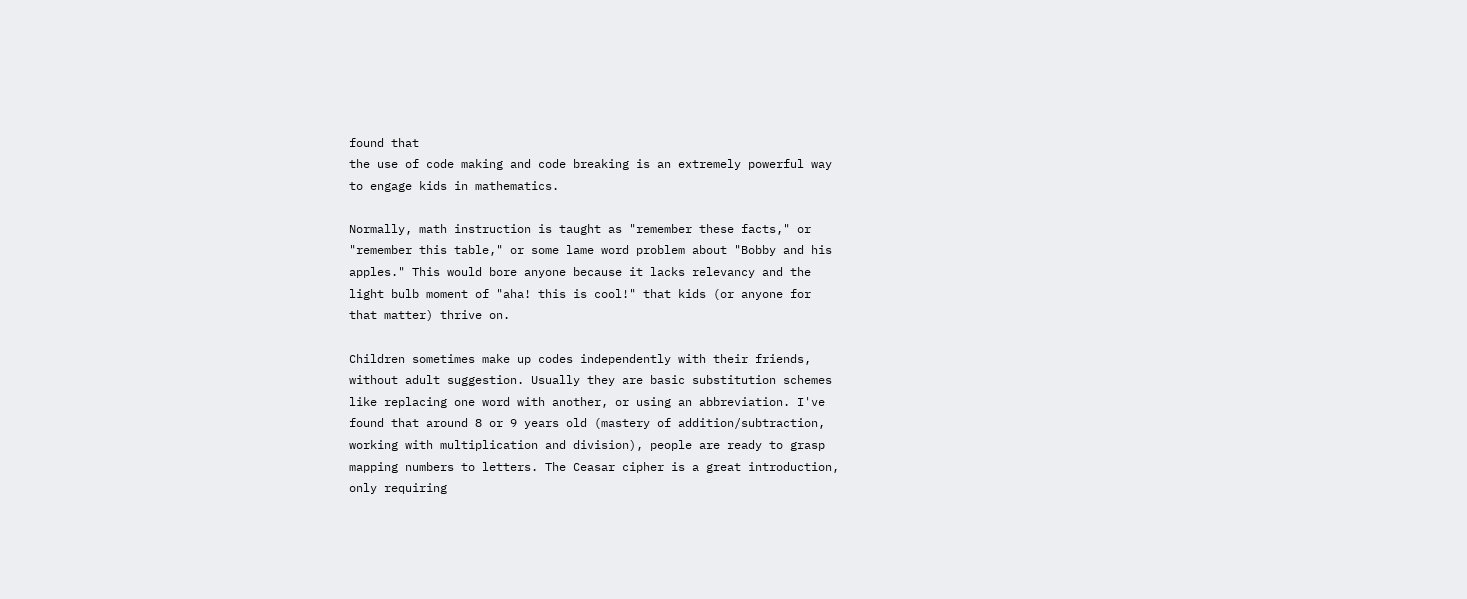found that
the use of code making and code breaking is an extremely powerful way
to engage kids in mathematics.

Normally, math instruction is taught as "remember these facts," or
"remember this table," or some lame word problem about "Bobby and his
apples." This would bore anyone because it lacks relevancy and the
light bulb moment of "aha! this is cool!" that kids (or anyone for
that matter) thrive on.

Children sometimes make up codes independently with their friends,
without adult suggestion. Usually they are basic substitution schemes
like replacing one word with another, or using an abbreviation. I've
found that around 8 or 9 years old (mastery of addition/subtraction,
working with multiplication and division), people are ready to grasp
mapping numbers to letters. The Ceasar cipher is a great introduction,
only requiring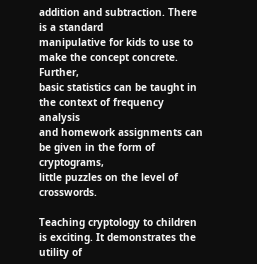addition and subtraction. There is a standard
manipulative for kids to use to make the concept concrete. Further,
basic statistics can be taught in the context of frequency analysis
and homework assignments can be given in the form of cryptograms,
little puzzles on the level of crosswords.

Teaching cryptology to children is exciting. It demonstrates the
utility of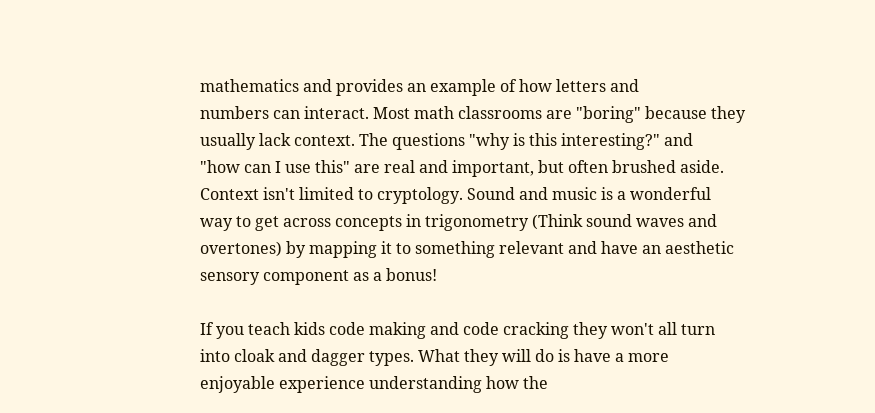mathematics and provides an example of how letters and
numbers can interact. Most math classrooms are "boring" because they
usually lack context. The questions "why is this interesting?" and
"how can I use this" are real and important, but often brushed aside.
Context isn't limited to cryptology. Sound and music is a wonderful
way to get across concepts in trigonometry (Think sound waves and
overtones) by mapping it to something relevant and have an aesthetic
sensory component as a bonus!

If you teach kids code making and code cracking they won't all turn
into cloak and dagger types. What they will do is have a more
enjoyable experience understanding how the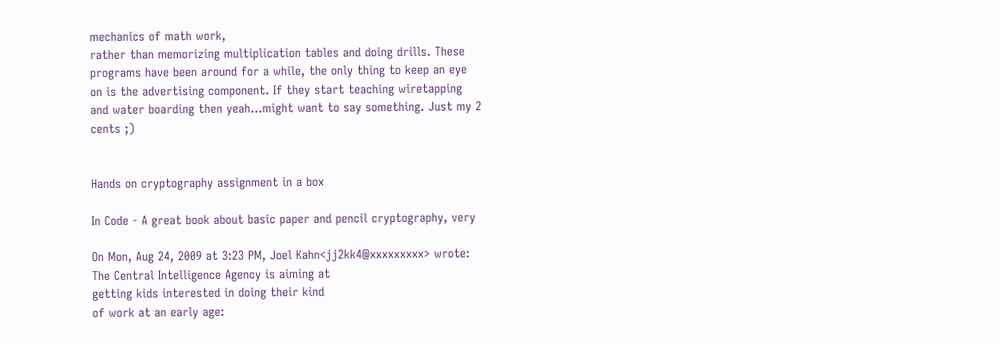mechanics of math work,
rather than memorizing multiplication tables and doing drills. These
programs have been around for a while, the only thing to keep an eye
on is the advertising component. If they start teaching wiretapping
and water boarding then yeah...might want to say something. Just my 2
cents ;)


Hands on cryptography assignment in a box

In Code - A great book about basic paper and pencil cryptography, very

On Mon, Aug 24, 2009 at 3:23 PM, Joel Kahn<jj2kk4@xxxxxxxxx> wrote:
The Central Intelligence Agency is aiming at
getting kids interested in doing their kind
of work at an early age: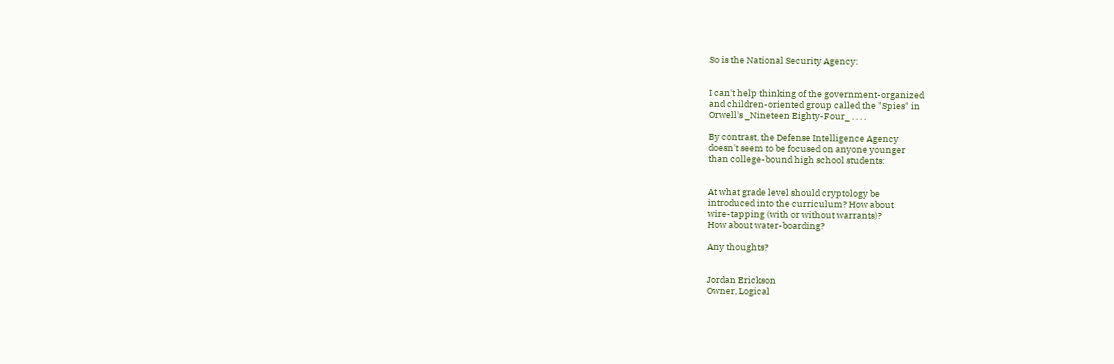So is the National Security Agency:


I can't help thinking of the government-organized
and children-oriented group called the "Spies" in
Orwell's _Nineteen Eighty-Four_ . . . .

By contrast, the Defense Intelligence Agency
doesn't seem to be focused on anyone younger
than college-bound high school students:


At what grade level should cryptology be
introduced into the curriculum? How about
wire-tapping (with or without warrants)?
How about water-boarding?

Any thoughts?


Jordan Erickson
Owner, Logical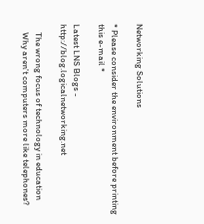Networking Solutions

* Please consider the environment before printing this e-mail *

Latest LNS Blogs - http://blog.logicalnetworking.net

    The wrong focus of technology in education
    Why aren't computers more like telephones?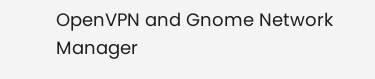OpenVPN and Gnome Network Manager